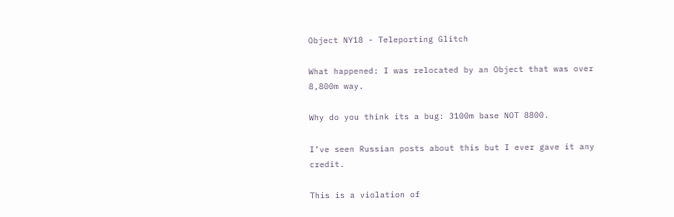Object NY18 - Teleporting Glitch

What happened: I was relocated by an Object that was over 8,800m way.

Why do you think its a bug: 3100m base NOT 8800.

I’ve seen Russian posts about this but I ever gave it any credit.

This is a violation of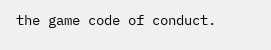the game code of conduct.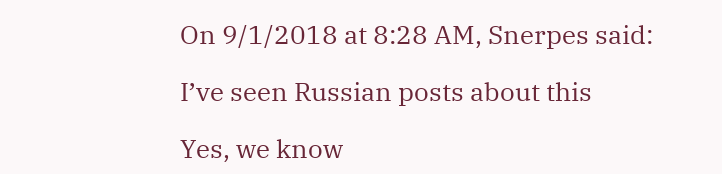On 9/1/2018 at 8:28 AM, Snerpes said:

I’ve seen Russian posts about this

Yes, we know